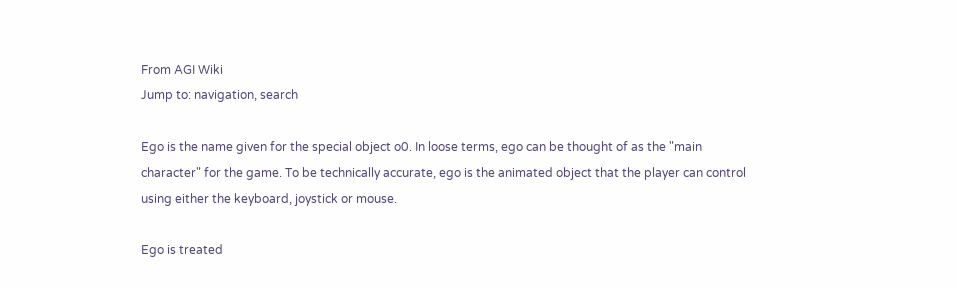From AGI Wiki
Jump to: navigation, search

Ego is the name given for the special object o0. In loose terms, ego can be thought of as the "main character" for the game. To be technically accurate, ego is the animated object that the player can control using either the keyboard, joystick or mouse.

Ego is treated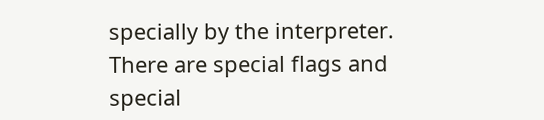specially by the interpreter. There are special flags and special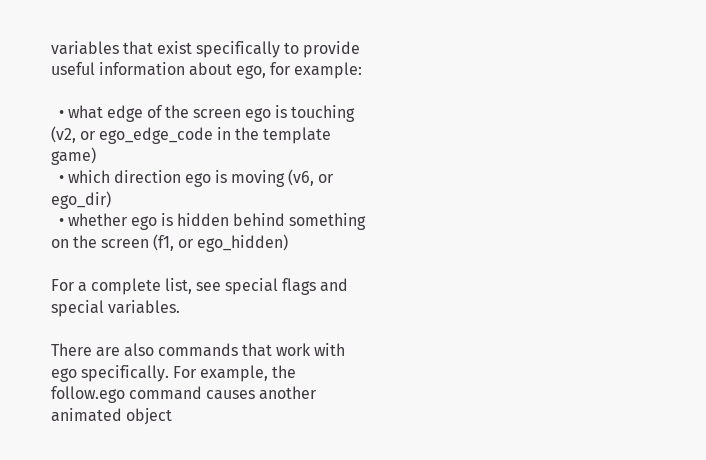variables that exist specifically to provide useful information about ego, for example:

  • what edge of the screen ego is touching (v2, or ego_edge_code in the template game)
  • which direction ego is moving (v6, or ego_dir)
  • whether ego is hidden behind something on the screen (f1, or ego_hidden)

For a complete list, see special flags and special variables.

There are also commands that work with ego specifically. For example, the follow.ego command causes another animated object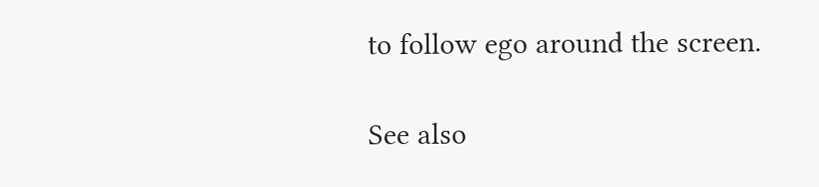to follow ego around the screen.

See also